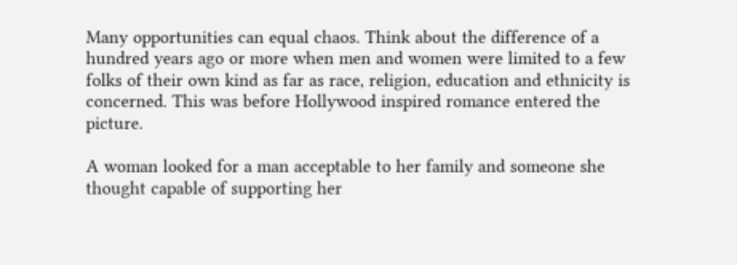Many opportunities can equal chaos. Think about the difference of a hundred years ago or more when men and women were limited to a few folks of their own kind as far as race, religion, education and ethnicity is concerned. This was before Hollywood inspired romance entered the picture.

A woman looked for a man acceptable to her family and someone she thought capable of supporting her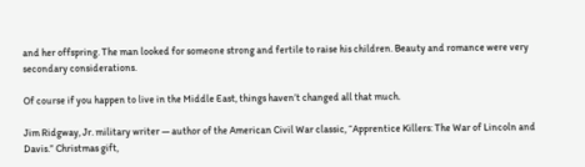and her offspring. The man looked for someone strong and fertile to raise his children. Beauty and romance were very secondary considerations.

Of course if you happen to live in the Middle East, things haven’t changed all that much.

Jim Ridgway, Jr. military writer — author of the American Civil War classic, “Apprentice Killers: The War of Lincoln and Davis.” Christmas gift,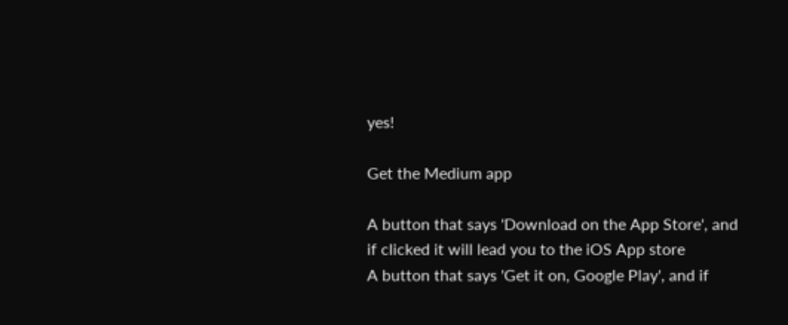yes!

Get the Medium app

A button that says 'Download on the App Store', and if clicked it will lead you to the iOS App store
A button that says 'Get it on, Google Play', and if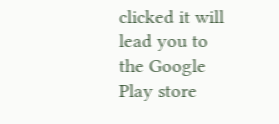clicked it will lead you to the Google Play store